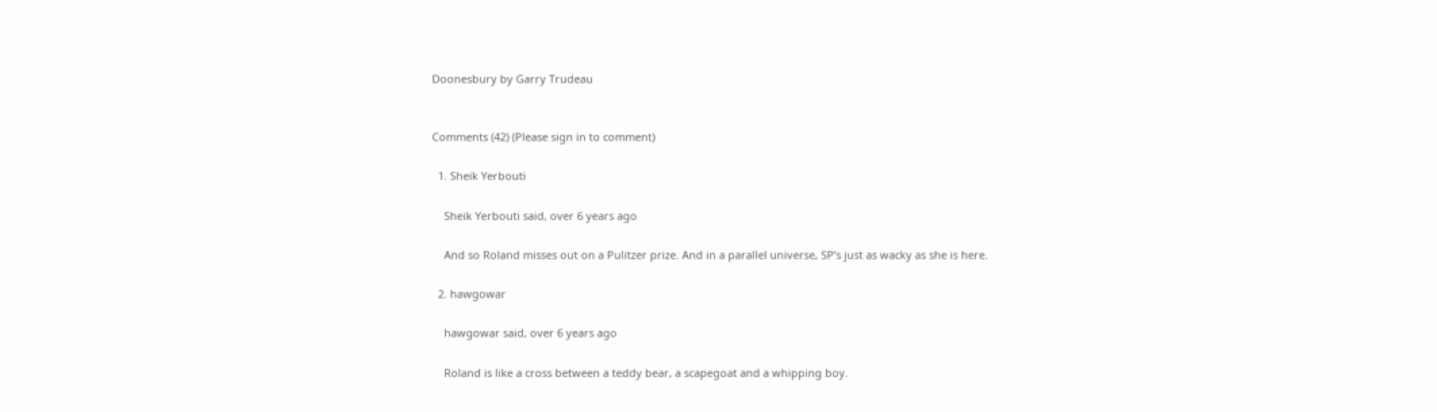Doonesbury by Garry Trudeau


Comments (42) (Please sign in to comment)

  1. Sheik Yerbouti

    Sheik Yerbouti said, over 6 years ago

    And so Roland misses out on a Pulitzer prize. And in a parallel universe, SP’s just as wacky as she is here.

  2. hawgowar

    hawgowar said, over 6 years ago

    Roland is like a cross between a teddy bear, a scapegoat and a whipping boy.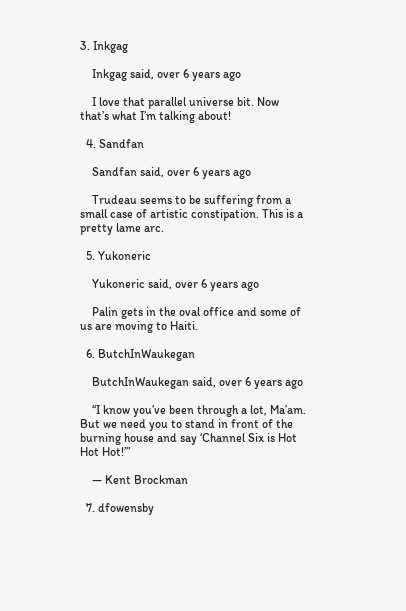3. Inkgag

    Inkgag said, over 6 years ago

    I love that parallel universe bit. Now that’s what I’m talking about!

  4. Sandfan

    Sandfan said, over 6 years ago

    Trudeau seems to be suffering from a small case of artistic constipation. This is a pretty lame arc.

  5. Yukoneric

    Yukoneric said, over 6 years ago

    Palin gets in the oval office and some of us are moving to Haiti.

  6. ButchInWaukegan

    ButchInWaukegan said, over 6 years ago

    “I know you’ve been through a lot, Ma’am. But we need you to stand in front of the burning house and say ‘Channel Six is Hot Hot Hot!’”

    — Kent Brockman

  7. dfowensby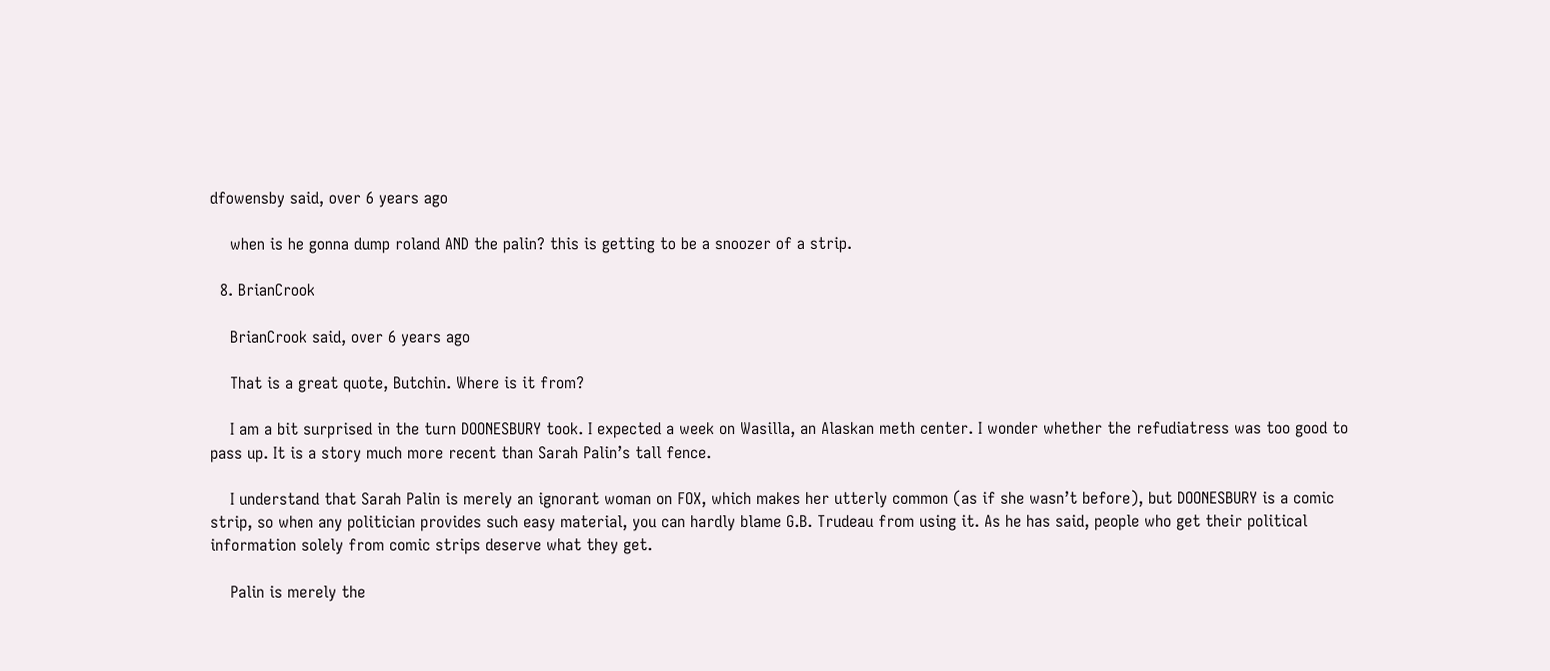dfowensby said, over 6 years ago

    when is he gonna dump roland AND the palin? this is getting to be a snoozer of a strip.

  8. BrianCrook

    BrianCrook said, over 6 years ago

    That is a great quote, Butchin. Where is it from?

    I am a bit surprised in the turn DOONESBURY took. I expected a week on Wasilla, an Alaskan meth center. I wonder whether the refudiatress was too good to pass up. It is a story much more recent than Sarah Palin’s tall fence.

    I understand that Sarah Palin is merely an ignorant woman on FOX, which makes her utterly common (as if she wasn’t before), but DOONESBURY is a comic strip, so when any politician provides such easy material, you can hardly blame G.B. Trudeau from using it. As he has said, people who get their political information solely from comic strips deserve what they get.

    Palin is merely the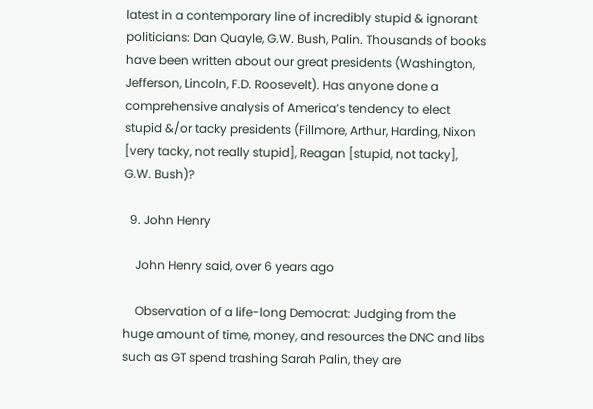latest in a contemporary line of incredibly stupid & ignorant politicians: Dan Quayle, G.W. Bush, Palin. Thousands of books have been written about our great presidents (Washington, Jefferson, Lincoln, F.D. Roosevelt). Has anyone done a comprehensive analysis of America’s tendency to elect stupid &/or tacky presidents (Fillmore, Arthur, Harding, Nixon [very tacky, not really stupid], Reagan [stupid, not tacky], G.W. Bush)?

  9. John Henry

    John Henry said, over 6 years ago

    Observation of a life-long Democrat: Judging from the huge amount of time, money, and resources the DNC and libs such as GT spend trashing Sarah Palin, they are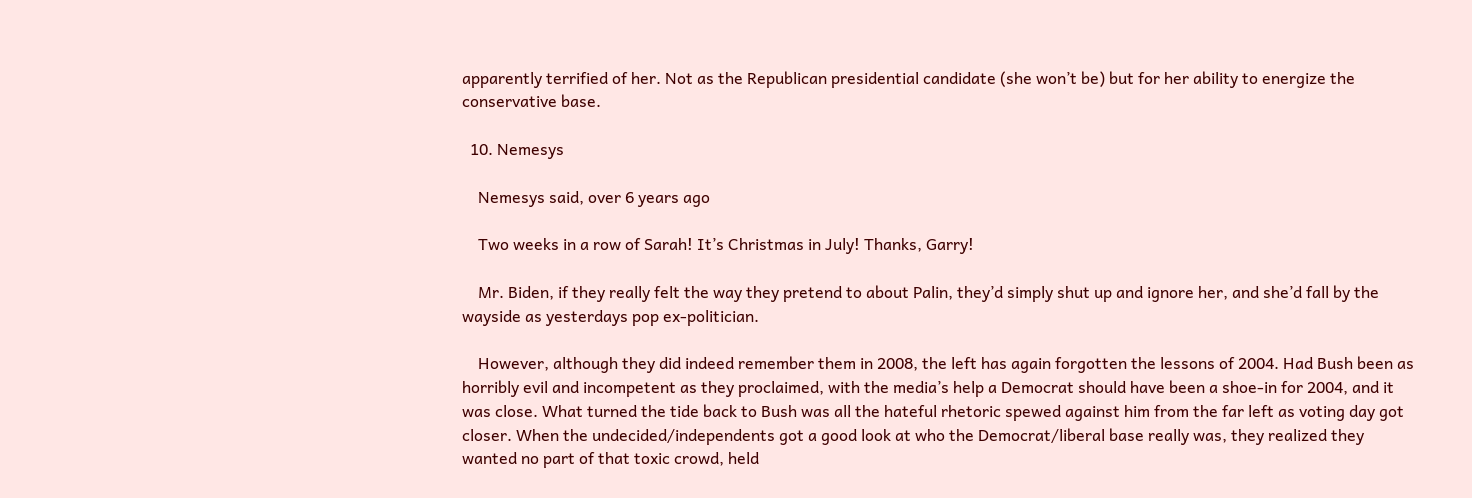apparently terrified of her. Not as the Republican presidential candidate (she won’t be) but for her ability to energize the conservative base.

  10. Nemesys

    Nemesys said, over 6 years ago

    Two weeks in a row of Sarah! It’s Christmas in July! Thanks, Garry!

    Mr. Biden, if they really felt the way they pretend to about Palin, they’d simply shut up and ignore her, and she’d fall by the wayside as yesterdays pop ex-politician.

    However, although they did indeed remember them in 2008, the left has again forgotten the lessons of 2004. Had Bush been as horribly evil and incompetent as they proclaimed, with the media’s help a Democrat should have been a shoe-in for 2004, and it was close. What turned the tide back to Bush was all the hateful rhetoric spewed against him from the far left as voting day got closer. When the undecided/independents got a good look at who the Democrat/liberal base really was, they realized they wanted no part of that toxic crowd, held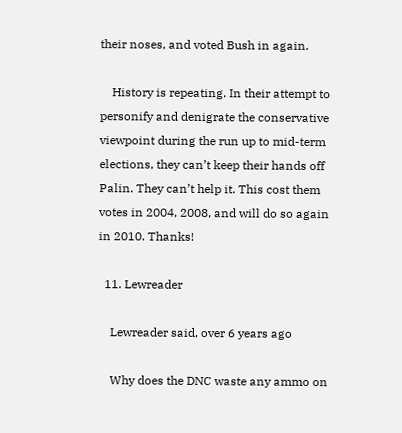their noses, and voted Bush in again.

    History is repeating. In their attempt to personify and denigrate the conservative viewpoint during the run up to mid-term elections, they can’t keep their hands off Palin. They can’t help it. This cost them votes in 2004, 2008, and will do so again in 2010. Thanks!

  11. Lewreader

    Lewreader said, over 6 years ago

    Why does the DNC waste any ammo on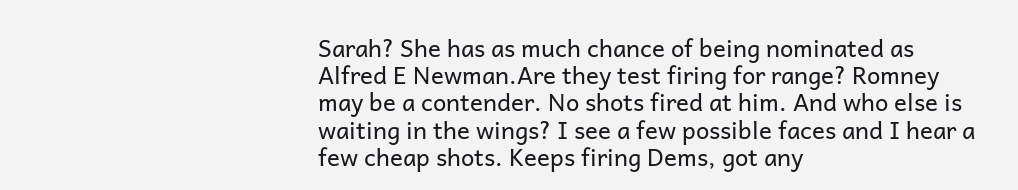Sarah? She has as much chance of being nominated as Alfred E Newman.Are they test firing for range? Romney may be a contender. No shots fired at him. And who else is waiting in the wings? I see a few possible faces and I hear a few cheap shots. Keeps firing Dems, got any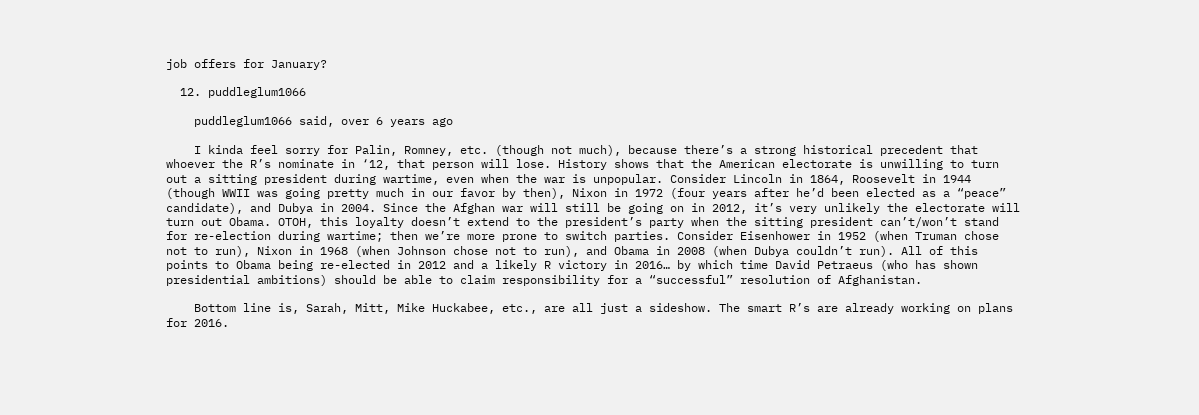job offers for January?

  12. puddleglum1066

    puddleglum1066 said, over 6 years ago

    I kinda feel sorry for Palin, Romney, etc. (though not much), because there’s a strong historical precedent that whoever the R’s nominate in ‘12, that person will lose. History shows that the American electorate is unwilling to turn out a sitting president during wartime, even when the war is unpopular. Consider Lincoln in 1864, Roosevelt in 1944 (though WWII was going pretty much in our favor by then), Nixon in 1972 (four years after he’d been elected as a “peace” candidate), and Dubya in 2004. Since the Afghan war will still be going on in 2012, it’s very unlikely the electorate will turn out Obama. OTOH, this loyalty doesn’t extend to the president’s party when the sitting president can’t/won’t stand for re-election during wartime; then we’re more prone to switch parties. Consider Eisenhower in 1952 (when Truman chose not to run), Nixon in 1968 (when Johnson chose not to run), and Obama in 2008 (when Dubya couldn’t run). All of this points to Obama being re-elected in 2012 and a likely R victory in 2016… by which time David Petraeus (who has shown presidential ambitions) should be able to claim responsibility for a “successful” resolution of Afghanistan.

    Bottom line is, Sarah, Mitt, Mike Huckabee, etc., are all just a sideshow. The smart R’s are already working on plans for 2016.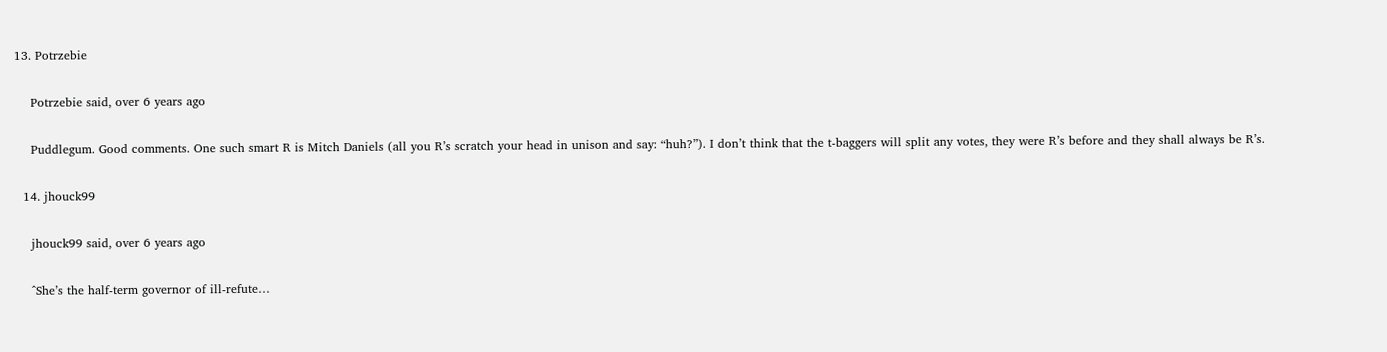13. Potrzebie

    Potrzebie said, over 6 years ago

    Puddlegum. Good comments. One such smart R is Mitch Daniels (all you R’s scratch your head in unison and say: “huh?”). I don’t think that the t-baggers will split any votes, they were R’s before and they shall always be R’s.

  14. jhouck99

    jhouck99 said, over 6 years ago

    ^She’s the half-term governor of ill-refute…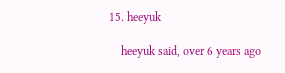15. heeyuk

    heeyuk said, over 6 years ago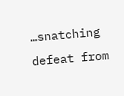…snatching defeat from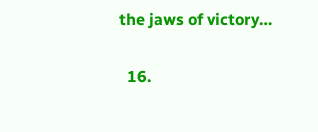the jaws of victory…

  16.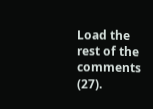Load the rest of the comments (27).